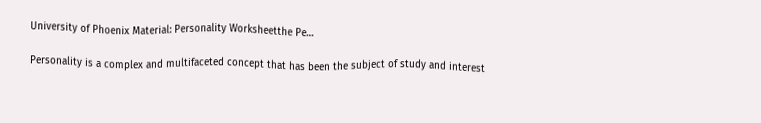University of Phoenix Material: Personality Worksheetthe Pe…

Personality is a complex and multifaceted concept that has been the subject of study and interest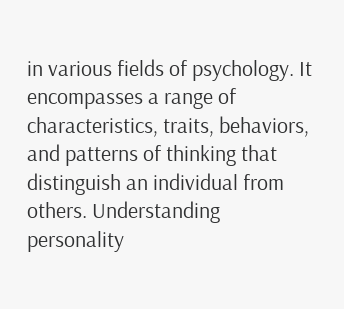in various fields of psychology. It encompasses a range of characteristics, traits, behaviors, and patterns of thinking that distinguish an individual from others. Understanding personality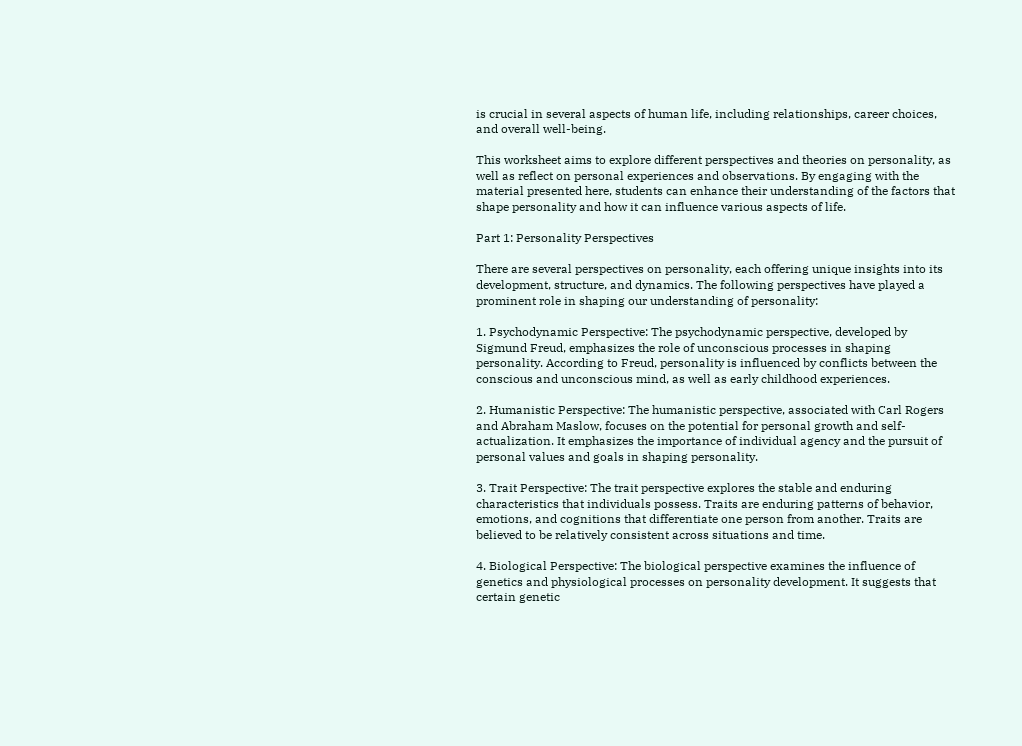is crucial in several aspects of human life, including relationships, career choices, and overall well-being.

This worksheet aims to explore different perspectives and theories on personality, as well as reflect on personal experiences and observations. By engaging with the material presented here, students can enhance their understanding of the factors that shape personality and how it can influence various aspects of life.

Part 1: Personality Perspectives

There are several perspectives on personality, each offering unique insights into its development, structure, and dynamics. The following perspectives have played a prominent role in shaping our understanding of personality:

1. Psychodynamic Perspective: The psychodynamic perspective, developed by Sigmund Freud, emphasizes the role of unconscious processes in shaping personality. According to Freud, personality is influenced by conflicts between the conscious and unconscious mind, as well as early childhood experiences.

2. Humanistic Perspective: The humanistic perspective, associated with Carl Rogers and Abraham Maslow, focuses on the potential for personal growth and self-actualization. It emphasizes the importance of individual agency and the pursuit of personal values and goals in shaping personality.

3. Trait Perspective: The trait perspective explores the stable and enduring characteristics that individuals possess. Traits are enduring patterns of behavior, emotions, and cognitions that differentiate one person from another. Traits are believed to be relatively consistent across situations and time.

4. Biological Perspective: The biological perspective examines the influence of genetics and physiological processes on personality development. It suggests that certain genetic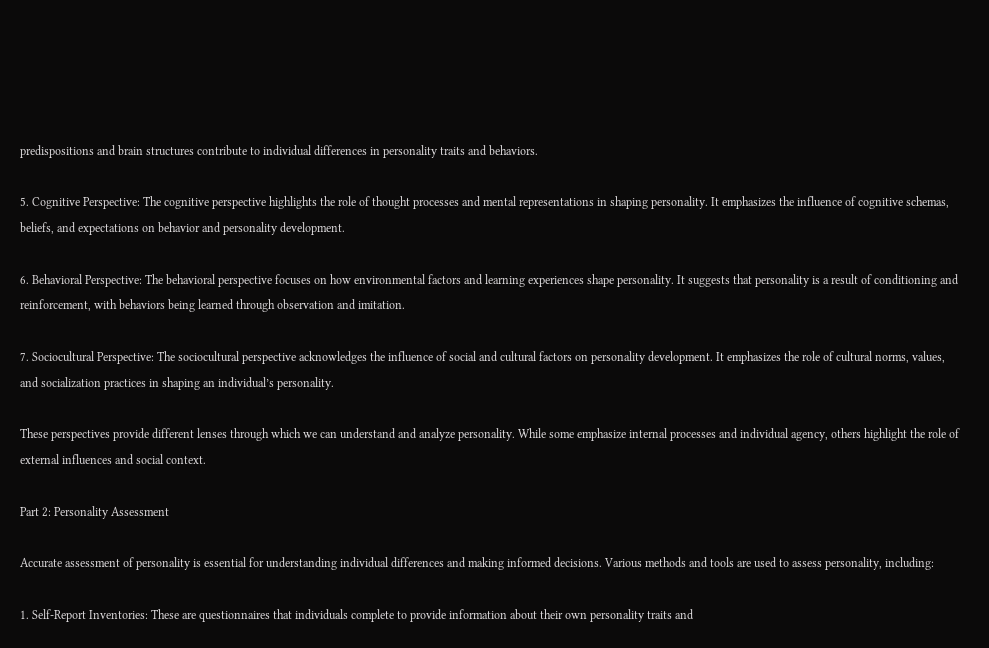predispositions and brain structures contribute to individual differences in personality traits and behaviors.

5. Cognitive Perspective: The cognitive perspective highlights the role of thought processes and mental representations in shaping personality. It emphasizes the influence of cognitive schemas, beliefs, and expectations on behavior and personality development.

6. Behavioral Perspective: The behavioral perspective focuses on how environmental factors and learning experiences shape personality. It suggests that personality is a result of conditioning and reinforcement, with behaviors being learned through observation and imitation.

7. Sociocultural Perspective: The sociocultural perspective acknowledges the influence of social and cultural factors on personality development. It emphasizes the role of cultural norms, values, and socialization practices in shaping an individual’s personality.

These perspectives provide different lenses through which we can understand and analyze personality. While some emphasize internal processes and individual agency, others highlight the role of external influences and social context.

Part 2: Personality Assessment

Accurate assessment of personality is essential for understanding individual differences and making informed decisions. Various methods and tools are used to assess personality, including:

1. Self-Report Inventories: These are questionnaires that individuals complete to provide information about their own personality traits and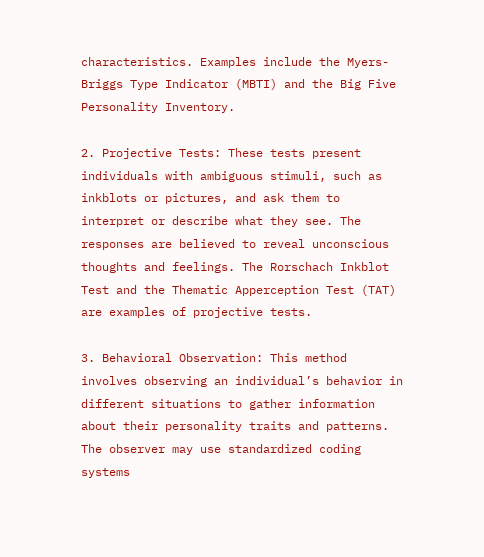characteristics. Examples include the Myers-Briggs Type Indicator (MBTI) and the Big Five Personality Inventory.

2. Projective Tests: These tests present individuals with ambiguous stimuli, such as inkblots or pictures, and ask them to interpret or describe what they see. The responses are believed to reveal unconscious thoughts and feelings. The Rorschach Inkblot Test and the Thematic Apperception Test (TAT) are examples of projective tests.

3. Behavioral Observation: This method involves observing an individual’s behavior in different situations to gather information about their personality traits and patterns. The observer may use standardized coding systems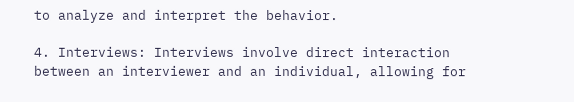to analyze and interpret the behavior.

4. Interviews: Interviews involve direct interaction between an interviewer and an individual, allowing for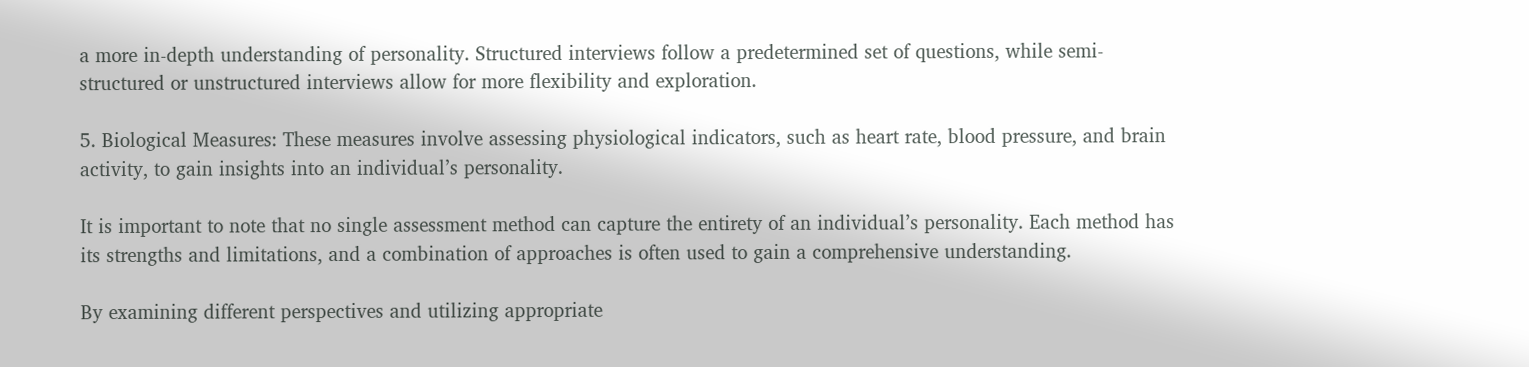a more in-depth understanding of personality. Structured interviews follow a predetermined set of questions, while semi-structured or unstructured interviews allow for more flexibility and exploration.

5. Biological Measures: These measures involve assessing physiological indicators, such as heart rate, blood pressure, and brain activity, to gain insights into an individual’s personality.

It is important to note that no single assessment method can capture the entirety of an individual’s personality. Each method has its strengths and limitations, and a combination of approaches is often used to gain a comprehensive understanding.

By examining different perspectives and utilizing appropriate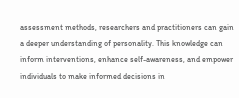assessment methods, researchers and practitioners can gain a deeper understanding of personality. This knowledge can inform interventions, enhance self-awareness, and empower individuals to make informed decisions in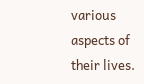various aspects of their lives.